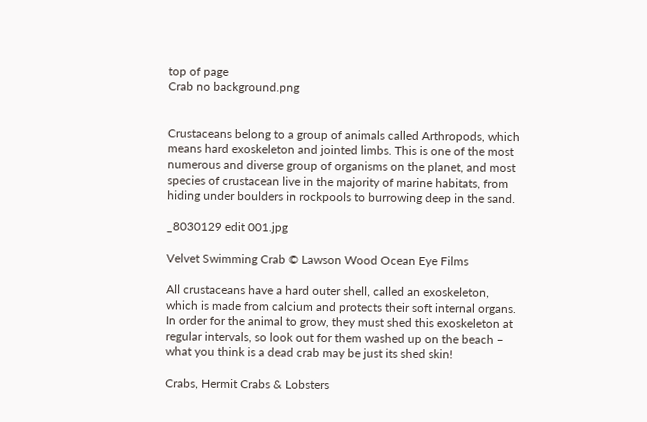top of page
Crab no background.png


Crustaceans belong to a group of animals called Arthropods, which means hard exoskeleton and jointed limbs. This is one of the most numerous and diverse group of organisms on the planet, and most species of crustacean live in the majority of marine habitats, from hiding under boulders in rockpools to burrowing deep in the sand.

_8030129 edit 001.jpg

Velvet Swimming Crab © Lawson Wood Ocean Eye Films

All crustaceans have a hard outer shell, called an exoskeleton, which is made from calcium and protects their soft internal organs. In order for the animal to grow, they must shed this exoskeleton at regular intervals, so look out for them washed up on the beach – what you think is a dead crab may be just its shed skin!

Crabs, Hermit Crabs & Lobsters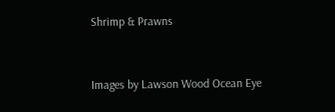Shrimp & Prawns


Images by Lawson Wood Ocean Eye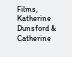Films, Katherine Dunsford & Catherine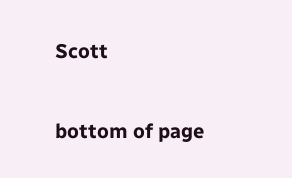Scott

bottom of page